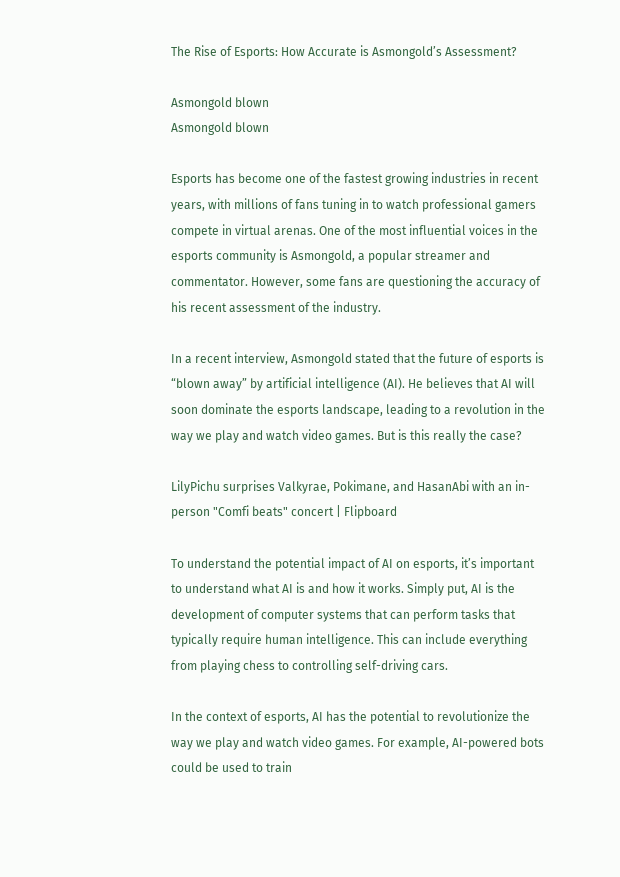The Rise of Esports: How Accurate is Asmongold’s Assessment?

Asmongold blown
Asmongold blown

Esports has become one of the fastest growing industries in recent years, with millions of fans tuning in to watch professional gamers compete in virtual arenas. One of the most influential voices in the esports community is Asmongold, a popular streamer and commentator. However, some fans are questioning the accuracy of his recent assessment of the industry.

In a recent interview, Asmongold stated that the future of esports is “blown away” by artificial intelligence (AI). He believes that AI will soon dominate the esports landscape, leading to a revolution in the way we play and watch video games. But is this really the case?

LilyPichu surprises Valkyrae, Pokimane, and HasanAbi with an in-person "Comfi beats" concert | Flipboard

To understand the potential impact of AI on esports, it’s important to understand what AI is and how it works. Simply put, AI is the development of computer systems that can perform tasks that typically require human intelligence. This can include everything from playing chess to controlling self-driving cars.

In the context of esports, AI has the potential to revolutionize the way we play and watch video games. For example, AI-powered bots could be used to train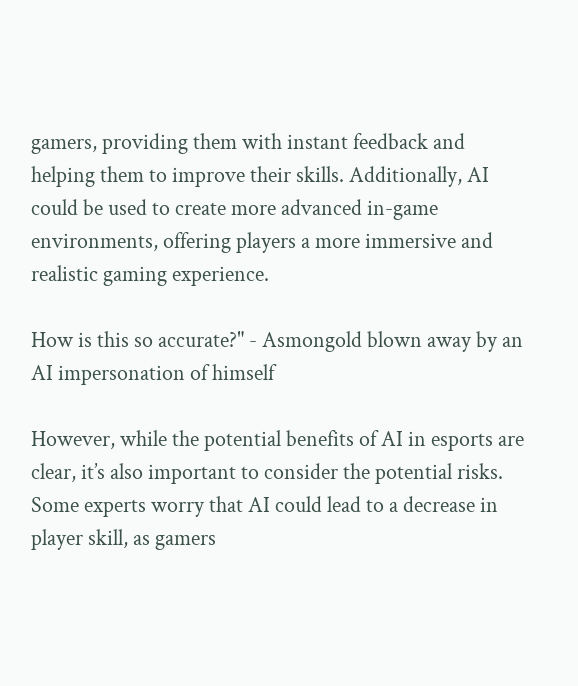gamers, providing them with instant feedback and helping them to improve their skills. Additionally, AI could be used to create more advanced in-game environments, offering players a more immersive and realistic gaming experience.

How is this so accurate?" - Asmongold blown away by an AI impersonation of himself

However, while the potential benefits of AI in esports are clear, it’s also important to consider the potential risks. Some experts worry that AI could lead to a decrease in player skill, as gamers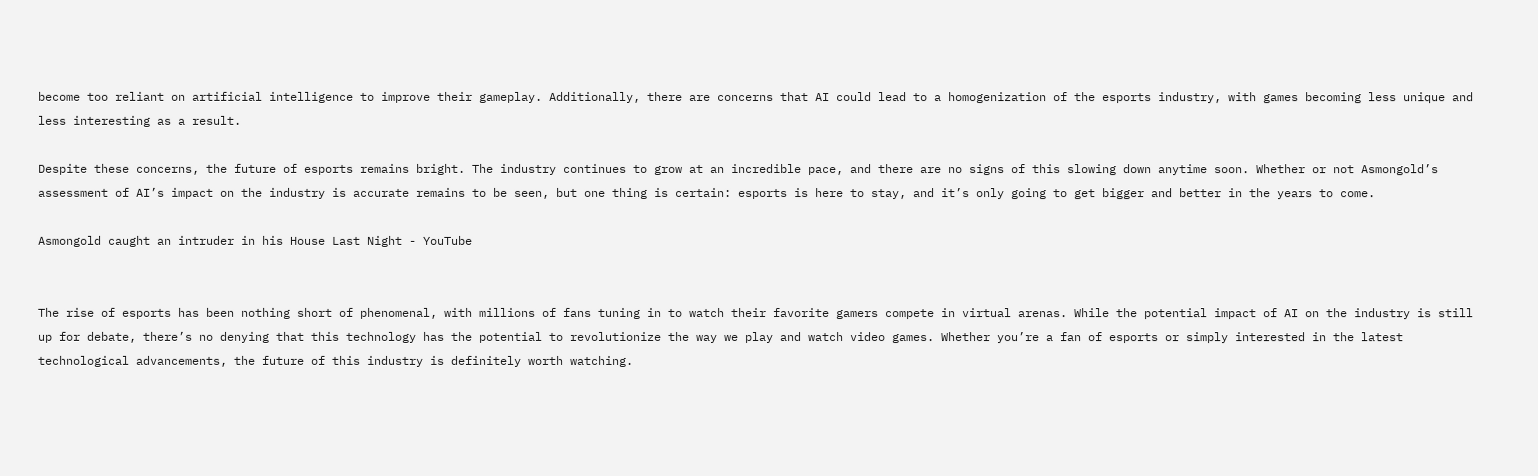become too reliant on artificial intelligence to improve their gameplay. Additionally, there are concerns that AI could lead to a homogenization of the esports industry, with games becoming less unique and less interesting as a result.

Despite these concerns, the future of esports remains bright. The industry continues to grow at an incredible pace, and there are no signs of this slowing down anytime soon. Whether or not Asmongold’s assessment of AI’s impact on the industry is accurate remains to be seen, but one thing is certain: esports is here to stay, and it’s only going to get bigger and better in the years to come.

Asmongold caught an intruder in his House Last Night - YouTube


The rise of esports has been nothing short of phenomenal, with millions of fans tuning in to watch their favorite gamers compete in virtual arenas. While the potential impact of AI on the industry is still up for debate, there’s no denying that this technology has the potential to revolutionize the way we play and watch video games. Whether you’re a fan of esports or simply interested in the latest technological advancements, the future of this industry is definitely worth watching.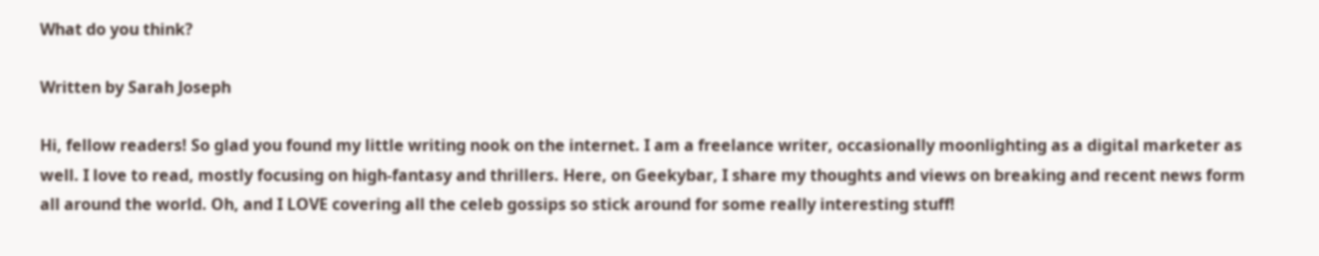What do you think?

Written by Sarah Joseph

Hi, fellow readers! So glad you found my little writing nook on the internet. I am a freelance writer, occasionally moonlighting as a digital marketer as well. I love to read, mostly focusing on high-fantasy and thrillers. Here, on Geekybar, I share my thoughts and views on breaking and recent news form all around the world. Oh, and I LOVE covering all the celeb gossips so stick around for some really interesting stuff!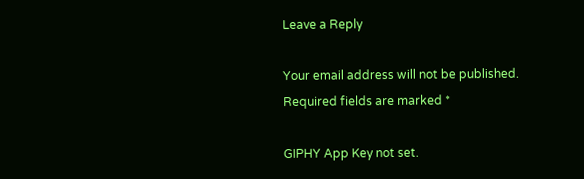Leave a Reply

Your email address will not be published. Required fields are marked *

GIPHY App Key not set.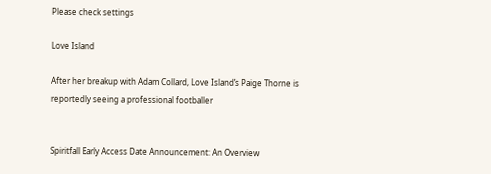Please check settings

Love Island

After her breakup with Adam Collard, Love Island’s Paige Thorne is reportedly seeing a professional footballer


Spiritfall Early Access Date Announcement: An Overview